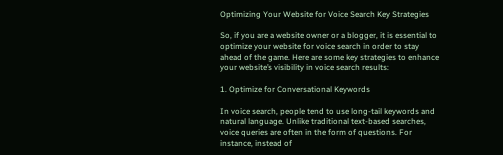Optimizing Your Website for Voice Search Key Strategies

So, if you are a website owner or a blogger, it is essential to optimize your website for voice search in order to stay ahead of the game. Here are some key strategies to enhance your website’s visibility in voice search results:

1. Optimize for Conversational Keywords

In voice search, people tend to use long-tail keywords and natural language. Unlike traditional text-based searches, voice queries are often in the form of questions. For instance, instead of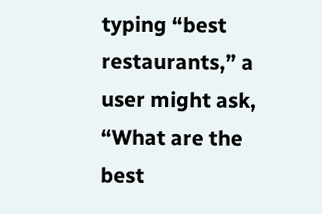typing “best restaurants,” a user might ask, “What are the best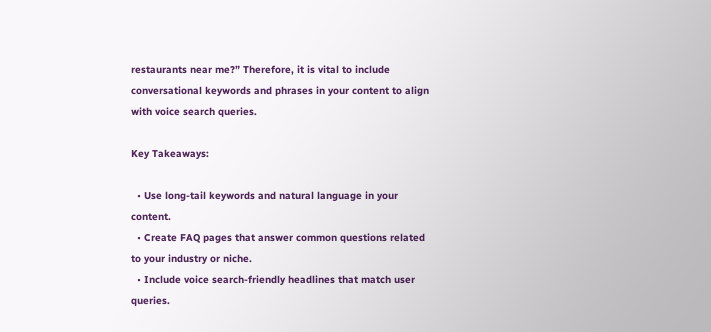restaurants near me?” Therefore, it is vital to include conversational keywords and phrases in your content to align with voice search queries.

Key Takeaways:

  • Use long-tail keywords and natural language in your content.
  • Create FAQ pages that answer common questions related to your industry or niche.
  • Include voice search-friendly headlines that match user queries.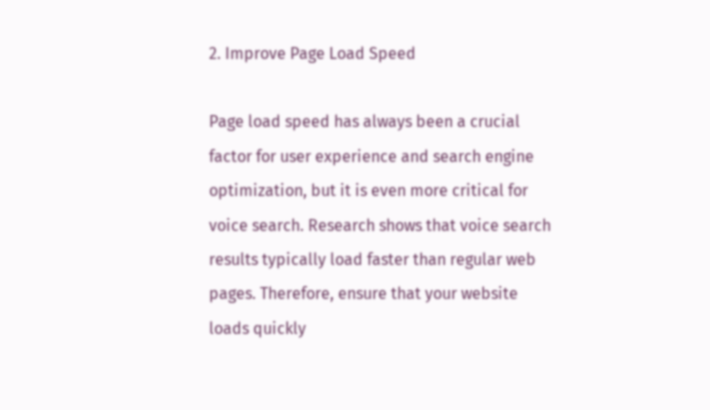2. Improve Page Load Speed

Page load speed has always been a crucial factor for user experience and search engine optimization, but it is even more critical for voice search. Research shows that voice search results typically load faster than regular web pages. Therefore, ensure that your website loads quickly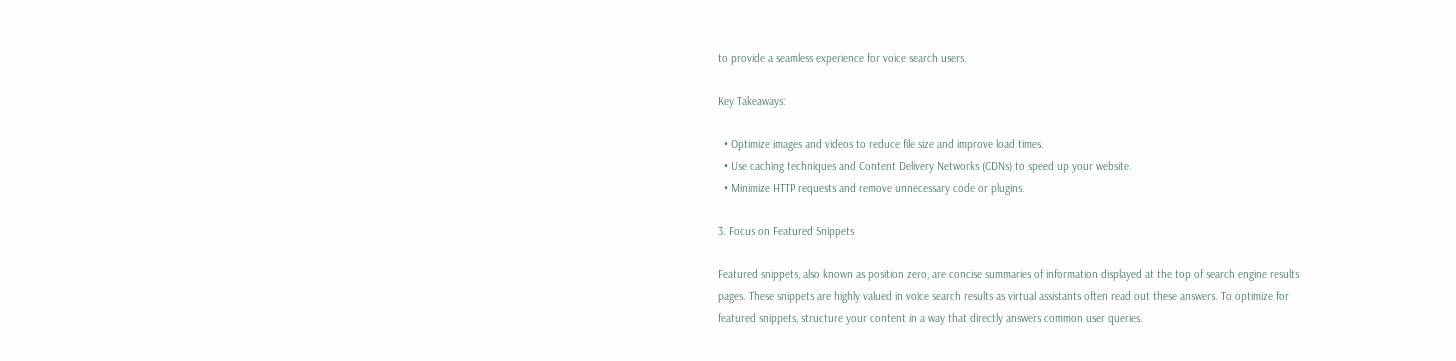to provide a seamless experience for voice search users.

Key Takeaways:

  • Optimize images and videos to reduce file size and improve load times.
  • Use caching techniques and Content Delivery Networks (CDNs) to speed up your website.
  • Minimize HTTP requests and remove unnecessary code or plugins.

3. Focus on Featured Snippets

Featured snippets, also known as position zero, are concise summaries of information displayed at the top of search engine results pages. These snippets are highly valued in voice search results as virtual assistants often read out these answers. To optimize for featured snippets, structure your content in a way that directly answers common user queries.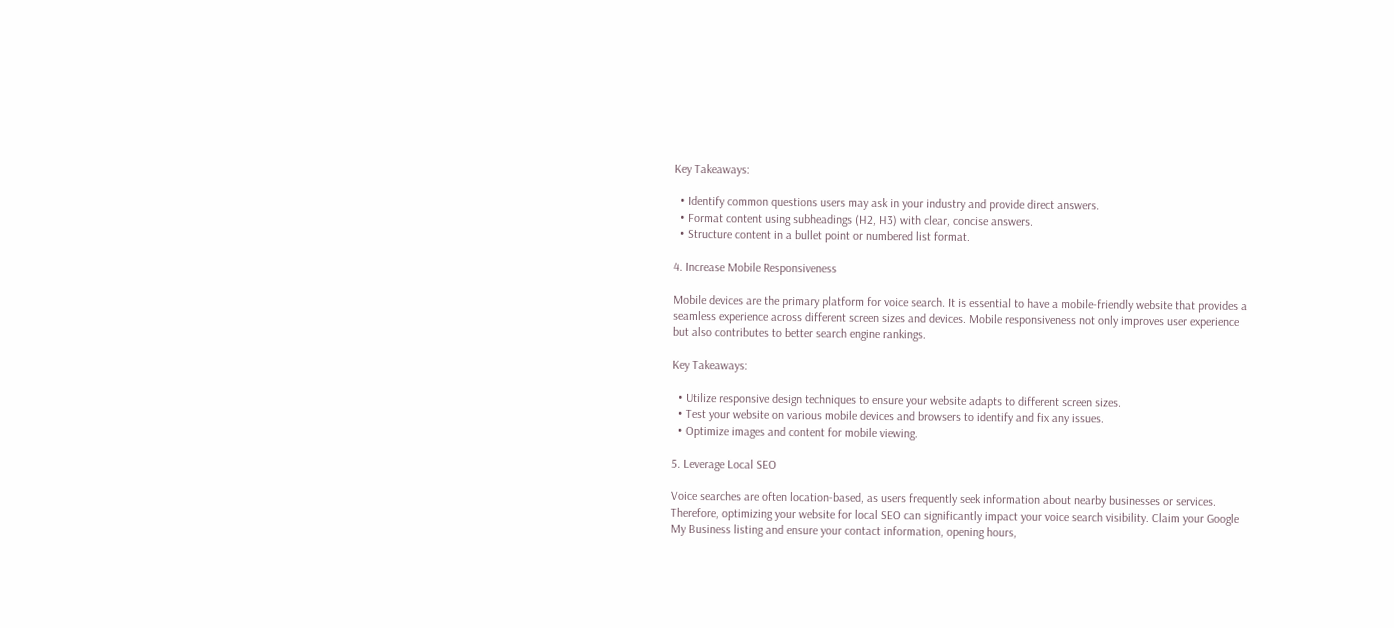Key Takeaways:

  • Identify common questions users may ask in your industry and provide direct answers.
  • Format content using subheadings (H2, H3) with clear, concise answers.
  • Structure content in a bullet point or numbered list format.

4. Increase Mobile Responsiveness

Mobile devices are the primary platform for voice search. It is essential to have a mobile-friendly website that provides a seamless experience across different screen sizes and devices. Mobile responsiveness not only improves user experience but also contributes to better search engine rankings.

Key Takeaways:

  • Utilize responsive design techniques to ensure your website adapts to different screen sizes.
  • Test your website on various mobile devices and browsers to identify and fix any issues.
  • Optimize images and content for mobile viewing.

5. Leverage Local SEO

Voice searches are often location-based, as users frequently seek information about nearby businesses or services. Therefore, optimizing your website for local SEO can significantly impact your voice search visibility. Claim your Google My Business listing and ensure your contact information, opening hours,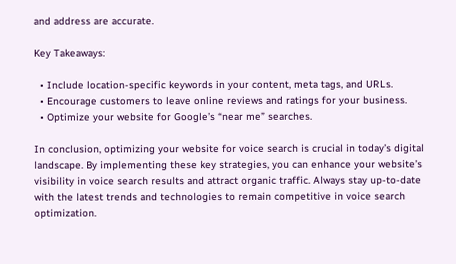and address are accurate.

Key Takeaways:

  • Include location-specific keywords in your content, meta tags, and URLs.
  • Encourage customers to leave online reviews and ratings for your business.
  • Optimize your website for Google’s “near me” searches.

In conclusion, optimizing your website for voice search is crucial in today’s digital landscape. By implementing these key strategies, you can enhance your website’s visibility in voice search results and attract organic traffic. Always stay up-to-date with the latest trends and technologies to remain competitive in voice search optimization.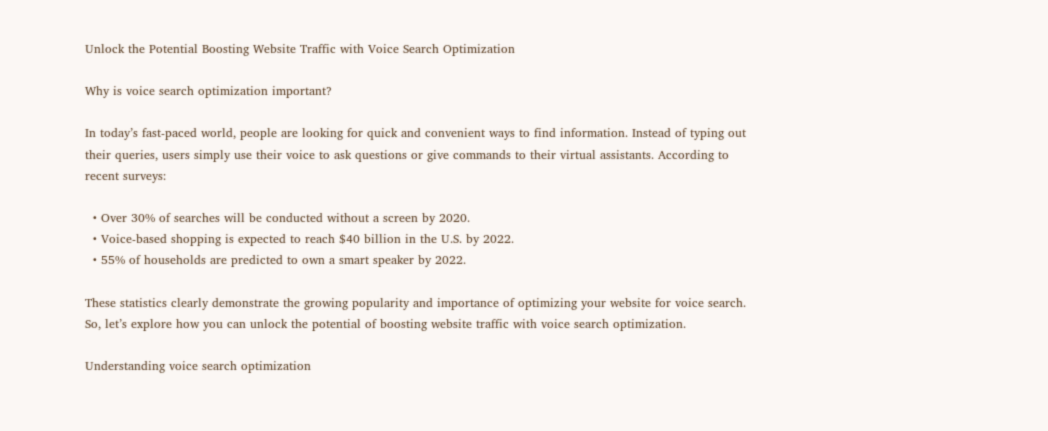Unlock the Potential Boosting Website Traffic with Voice Search Optimization

Why is voice search optimization important?

In today’s fast-paced world, people are looking for quick and convenient ways to find information. Instead of typing out their queries, users simply use their voice to ask questions or give commands to their virtual assistants. According to recent surveys:

  • Over 30% of searches will be conducted without a screen by 2020.
  • Voice-based shopping is expected to reach $40 billion in the U.S. by 2022.
  • 55% of households are predicted to own a smart speaker by 2022.

These statistics clearly demonstrate the growing popularity and importance of optimizing your website for voice search. So, let’s explore how you can unlock the potential of boosting website traffic with voice search optimization.

Understanding voice search optimization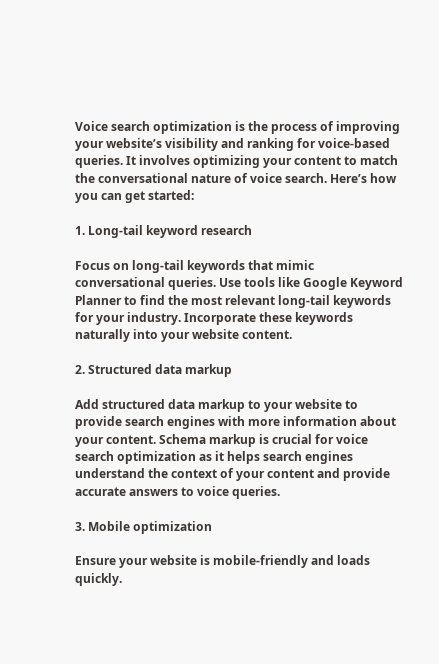Voice search optimization is the process of improving your website’s visibility and ranking for voice-based queries. It involves optimizing your content to match the conversational nature of voice search. Here’s how you can get started:

1. Long-tail keyword research

Focus on long-tail keywords that mimic conversational queries. Use tools like Google Keyword Planner to find the most relevant long-tail keywords for your industry. Incorporate these keywords naturally into your website content.

2. Structured data markup

Add structured data markup to your website to provide search engines with more information about your content. Schema markup is crucial for voice search optimization as it helps search engines understand the context of your content and provide accurate answers to voice queries.

3. Mobile optimization

Ensure your website is mobile-friendly and loads quickly.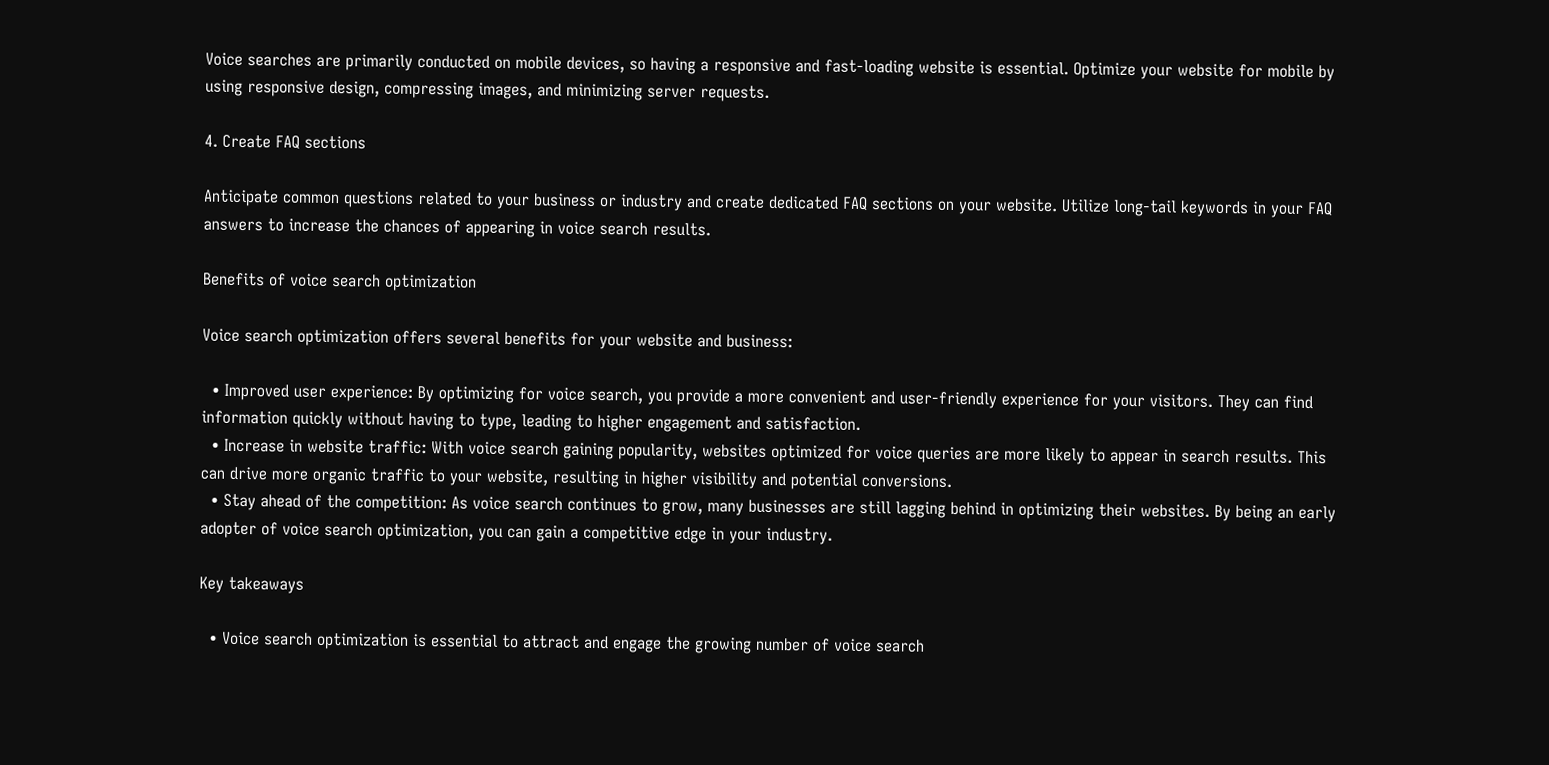Voice searches are primarily conducted on mobile devices, so having a responsive and fast-loading website is essential. Optimize your website for mobile by using responsive design, compressing images, and minimizing server requests.

4. Create FAQ sections

Anticipate common questions related to your business or industry and create dedicated FAQ sections on your website. Utilize long-tail keywords in your FAQ answers to increase the chances of appearing in voice search results.

Benefits of voice search optimization

Voice search optimization offers several benefits for your website and business:

  • Improved user experience: By optimizing for voice search, you provide a more convenient and user-friendly experience for your visitors. They can find information quickly without having to type, leading to higher engagement and satisfaction.
  • Increase in website traffic: With voice search gaining popularity, websites optimized for voice queries are more likely to appear in search results. This can drive more organic traffic to your website, resulting in higher visibility and potential conversions.
  • Stay ahead of the competition: As voice search continues to grow, many businesses are still lagging behind in optimizing their websites. By being an early adopter of voice search optimization, you can gain a competitive edge in your industry.

Key takeaways

  • Voice search optimization is essential to attract and engage the growing number of voice search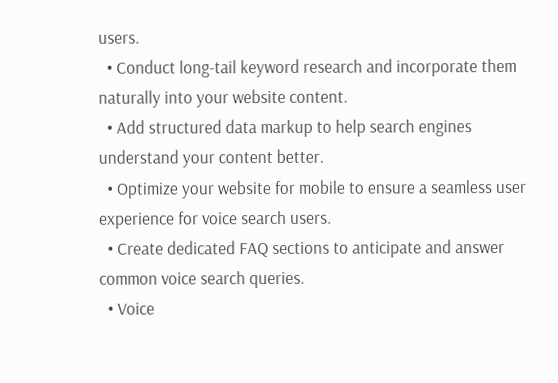users.
  • Conduct long-tail keyword research and incorporate them naturally into your website content.
  • Add structured data markup to help search engines understand your content better.
  • Optimize your website for mobile to ensure a seamless user experience for voice search users.
  • Create dedicated FAQ sections to anticipate and answer common voice search queries.
  • Voice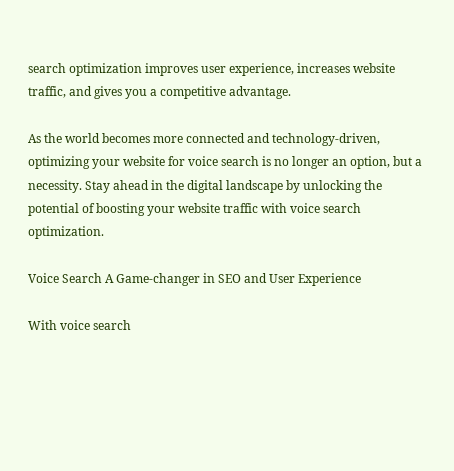search optimization improves user experience, increases website traffic, and gives you a competitive advantage.

As the world becomes more connected and technology-driven, optimizing your website for voice search is no longer an option, but a necessity. Stay ahead in the digital landscape by unlocking the potential of boosting your website traffic with voice search optimization.

Voice Search A Game-changer in SEO and User Experience

With voice search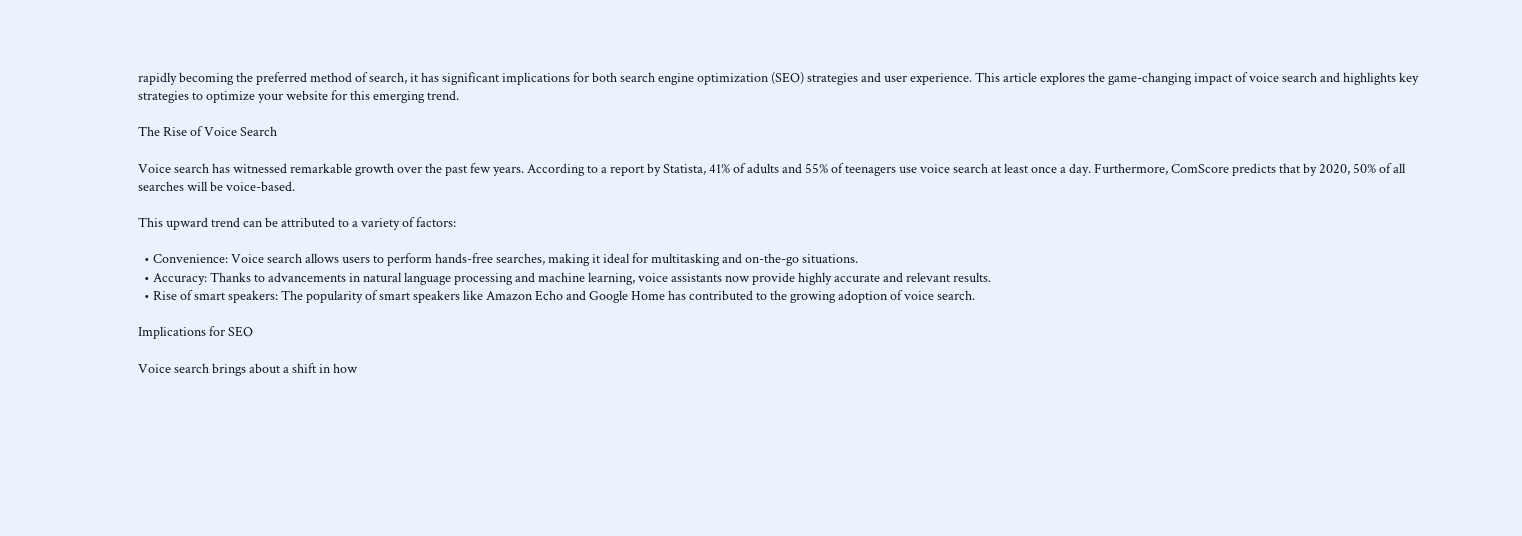rapidly becoming the preferred method of search, it has significant implications for both search engine optimization (SEO) strategies and user experience. This article explores the game-changing impact of voice search and highlights key strategies to optimize your website for this emerging trend.

The Rise of Voice Search

Voice search has witnessed remarkable growth over the past few years. According to a report by Statista, 41% of adults and 55% of teenagers use voice search at least once a day. Furthermore, ComScore predicts that by 2020, 50% of all searches will be voice-based.

This upward trend can be attributed to a variety of factors:

  • Convenience: Voice search allows users to perform hands-free searches, making it ideal for multitasking and on-the-go situations.
  • Accuracy: Thanks to advancements in natural language processing and machine learning, voice assistants now provide highly accurate and relevant results.
  • Rise of smart speakers: The popularity of smart speakers like Amazon Echo and Google Home has contributed to the growing adoption of voice search.

Implications for SEO

Voice search brings about a shift in how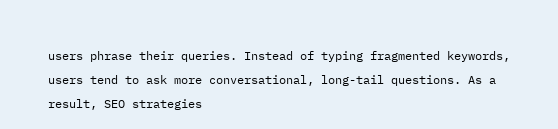users phrase their queries. Instead of typing fragmented keywords, users tend to ask more conversational, long-tail questions. As a result, SEO strategies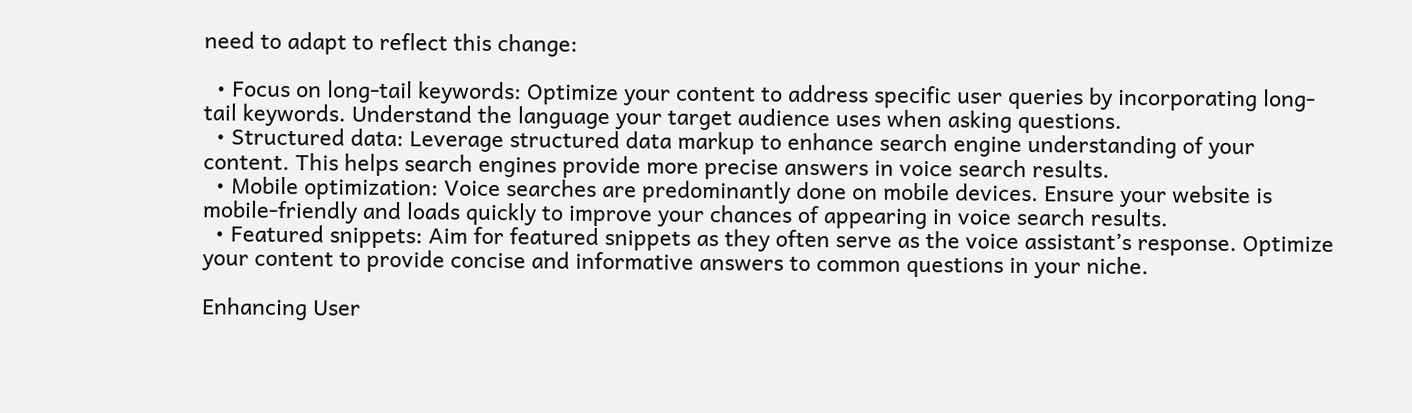need to adapt to reflect this change:

  • Focus on long-tail keywords: Optimize your content to address specific user queries by incorporating long-tail keywords. Understand the language your target audience uses when asking questions.
  • Structured data: Leverage structured data markup to enhance search engine understanding of your content. This helps search engines provide more precise answers in voice search results.
  • Mobile optimization: Voice searches are predominantly done on mobile devices. Ensure your website is mobile-friendly and loads quickly to improve your chances of appearing in voice search results.
  • Featured snippets: Aim for featured snippets as they often serve as the voice assistant’s response. Optimize your content to provide concise and informative answers to common questions in your niche.

Enhancing User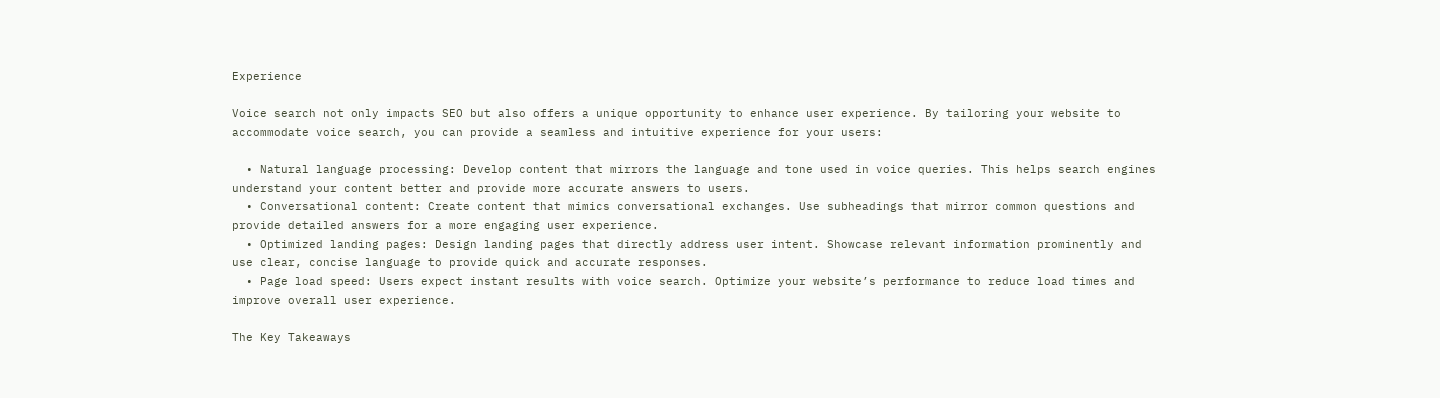Experience

Voice search not only impacts SEO but also offers a unique opportunity to enhance user experience. By tailoring your website to accommodate voice search, you can provide a seamless and intuitive experience for your users:

  • Natural language processing: Develop content that mirrors the language and tone used in voice queries. This helps search engines understand your content better and provide more accurate answers to users.
  • Conversational content: Create content that mimics conversational exchanges. Use subheadings that mirror common questions and provide detailed answers for a more engaging user experience.
  • Optimized landing pages: Design landing pages that directly address user intent. Showcase relevant information prominently and use clear, concise language to provide quick and accurate responses.
  • Page load speed: Users expect instant results with voice search. Optimize your website’s performance to reduce load times and improve overall user experience.

The Key Takeaways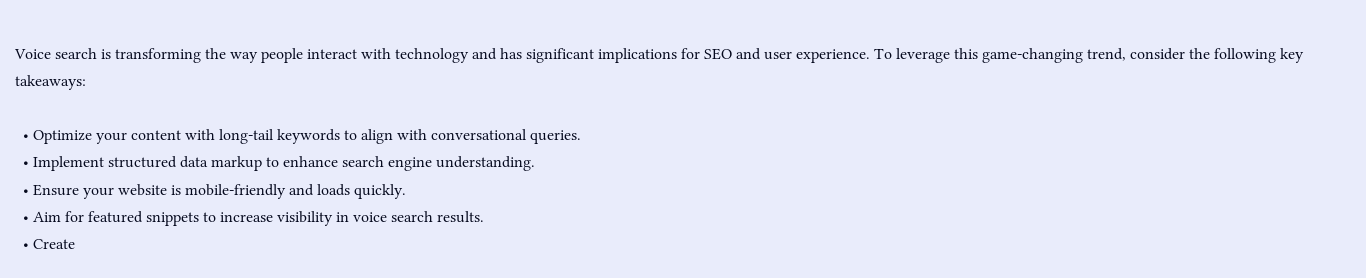Voice search is transforming the way people interact with technology and has significant implications for SEO and user experience. To leverage this game-changing trend, consider the following key takeaways:

  • Optimize your content with long-tail keywords to align with conversational queries.
  • Implement structured data markup to enhance search engine understanding.
  • Ensure your website is mobile-friendly and loads quickly.
  • Aim for featured snippets to increase visibility in voice search results.
  • Create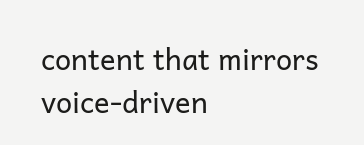content that mirrors voice-driven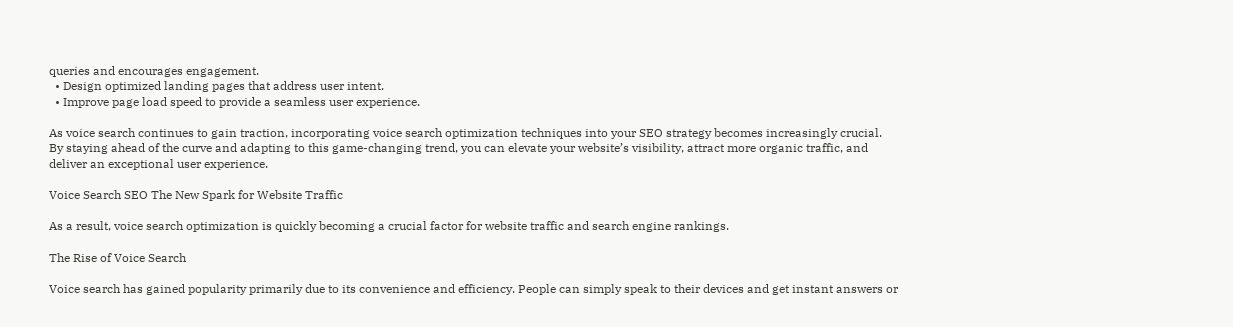queries and encourages engagement.
  • Design optimized landing pages that address user intent.
  • Improve page load speed to provide a seamless user experience.

As voice search continues to gain traction, incorporating voice search optimization techniques into your SEO strategy becomes increasingly crucial. By staying ahead of the curve and adapting to this game-changing trend, you can elevate your website’s visibility, attract more organic traffic, and deliver an exceptional user experience.

Voice Search SEO The New Spark for Website Traffic

As a result, voice search optimization is quickly becoming a crucial factor for website traffic and search engine rankings.

The Rise of Voice Search

Voice search has gained popularity primarily due to its convenience and efficiency. People can simply speak to their devices and get instant answers or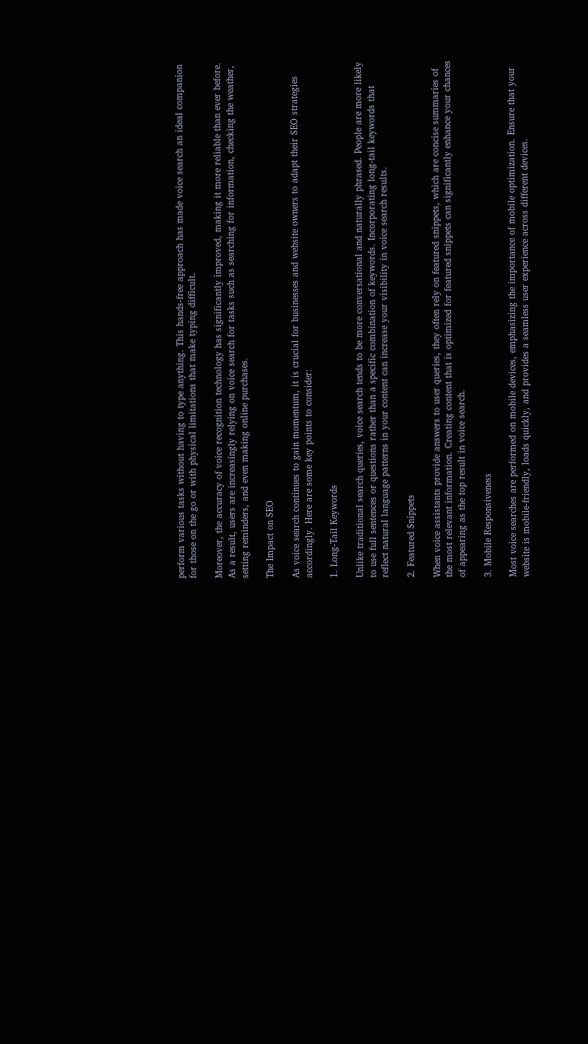perform various tasks without having to type anything. This hands-free approach has made voice search an ideal companion for those on the go or with physical limitations that make typing difficult.

Moreover, the accuracy of voice recognition technology has significantly improved, making it more reliable than ever before. As a result, users are increasingly relying on voice search for tasks such as searching for information, checking the weather, setting reminders, and even making online purchases.

The Impact on SEO

As voice search continues to gain momentum, it is crucial for businesses and website owners to adapt their SEO strategies accordingly. Here are some key points to consider:

1. Long-Tail Keywords

Unlike traditional search queries, voice search tends to be more conversational and naturally phrased. People are more likely to use full sentences or questions rather than a specific combination of keywords. Incorporating long-tail keywords that reflect natural language patterns in your content can increase your visibility in voice search results.

2. Featured Snippets

When voice assistants provide answers to user queries, they often rely on featured snippets, which are concise summaries of the most relevant information. Creating content that is optimized for featured snippets can significantly enhance your chances of appearing as the top result in voice search.

3. Mobile Responsiveness

Most voice searches are performed on mobile devices, emphasizing the importance of mobile optimization. Ensure that your website is mobile-friendly, loads quickly, and provides a seamless user experience across different devices.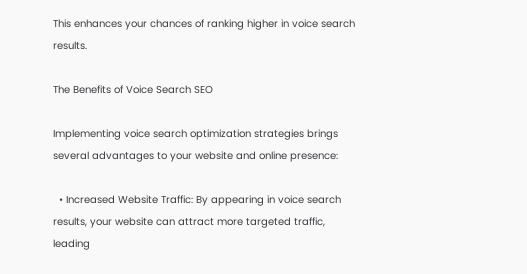This enhances your chances of ranking higher in voice search results.

The Benefits of Voice Search SEO

Implementing voice search optimization strategies brings several advantages to your website and online presence:

  • Increased Website Traffic: By appearing in voice search results, your website can attract more targeted traffic, leading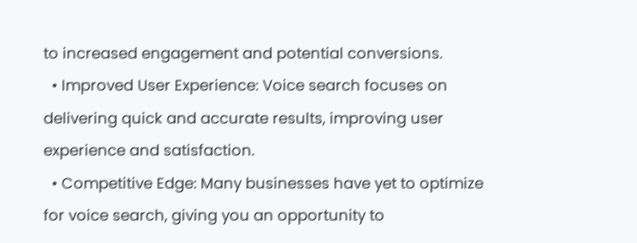to increased engagement and potential conversions.
  • Improved User Experience: Voice search focuses on delivering quick and accurate results, improving user experience and satisfaction.
  • Competitive Edge: Many businesses have yet to optimize for voice search, giving you an opportunity to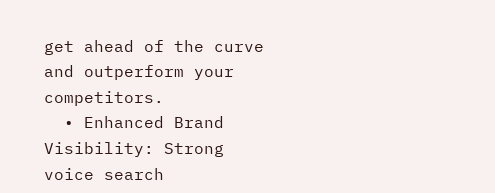get ahead of the curve and outperform your competitors.
  • Enhanced Brand Visibility: Strong voice search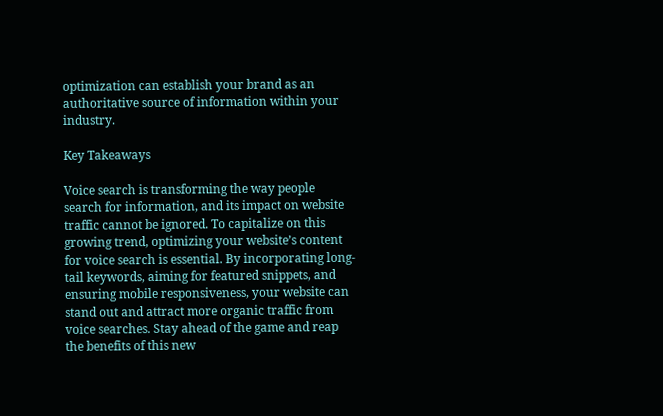optimization can establish your brand as an authoritative source of information within your industry.

Key Takeaways

Voice search is transforming the way people search for information, and its impact on website traffic cannot be ignored. To capitalize on this growing trend, optimizing your website’s content for voice search is essential. By incorporating long-tail keywords, aiming for featured snippets, and ensuring mobile responsiveness, your website can stand out and attract more organic traffic from voice searches. Stay ahead of the game and reap the benefits of this new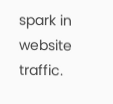spark in website traffic.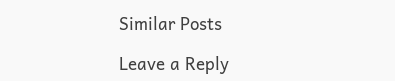Similar Posts

Leave a Reply